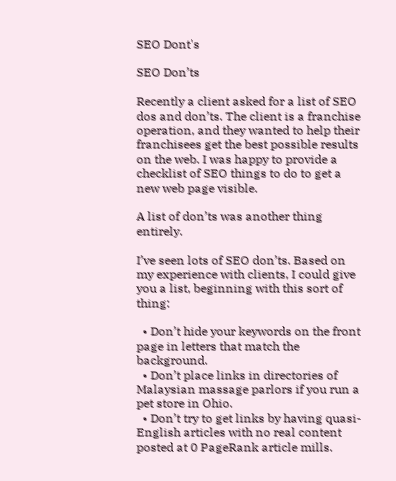SEO Dont's

SEO Don’ts

Recently a client asked for a list of SEO dos and don’ts. The client is a franchise operation, and they wanted to help their franchisees get the best possible results on the web. I was happy to provide a checklist of SEO things to do to get a new web page visible.

A list of don’ts was another thing entirely.

I’ve seen lots of SEO don’ts. Based on my experience with clients, I could give you a list, beginning with this sort of thing:

  • Don’t hide your keywords on the front page in letters that match the background.
  • Don’t place links in directories of Malaysian massage parlors if you run a pet store in Ohio.
  • Don’t try to get links by having quasi-English articles with no real content posted at 0 PageRank article mills.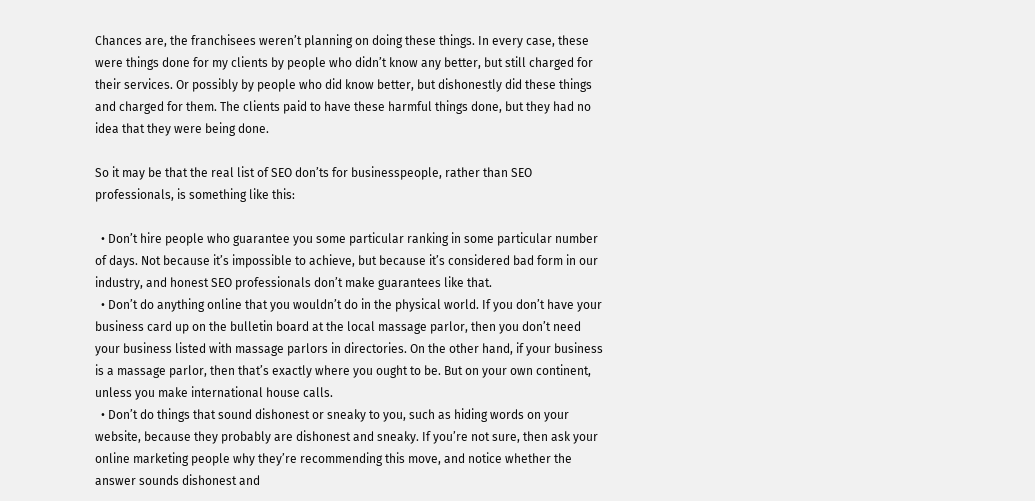Chances are, the franchisees weren’t planning on doing these things. In every case, these were things done for my clients by people who didn’t know any better, but still charged for their services. Or possibly by people who did know better, but dishonestly did these things and charged for them. The clients paid to have these harmful things done, but they had no idea that they were being done.

So it may be that the real list of SEO don’ts for businesspeople, rather than SEO professionals, is something like this:

  • Don’t hire people who guarantee you some particular ranking in some particular number of days. Not because it’s impossible to achieve, but because it’s considered bad form in our industry, and honest SEO professionals don’t make guarantees like that.
  • Don’t do anything online that you wouldn’t do in the physical world. If you don’t have your business card up on the bulletin board at the local massage parlor, then you don’t need your business listed with massage parlors in directories. On the other hand, if your business is a massage parlor, then that’s exactly where you ought to be. But on your own continent, unless you make international house calls.
  • Don’t do things that sound dishonest or sneaky to you, such as hiding words on your website, because they probably are dishonest and sneaky. If you’re not sure, then ask your online marketing people why they’re recommending this move, and notice whether the answer sounds dishonest and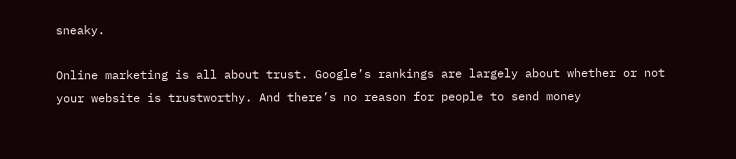sneaky.

Online marketing is all about trust. Google’s rankings are largely about whether or not your website is trustworthy. And there’s no reason for people to send money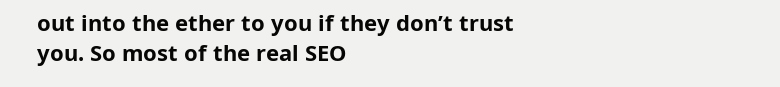out into the ether to you if they don’t trust you. So most of the real SEO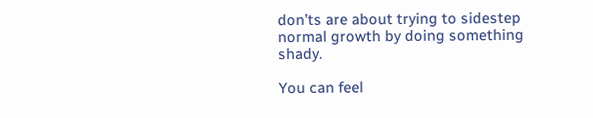don’ts are about trying to sidestep normal growth by doing something shady.

You can feel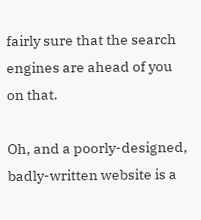fairly sure that the search engines are ahead of you on that.

Oh, and a poorly-designed, badly-written website is a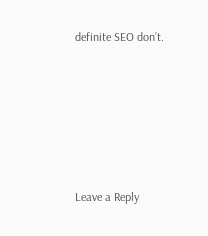definite SEO don’t.







Leave a Reply